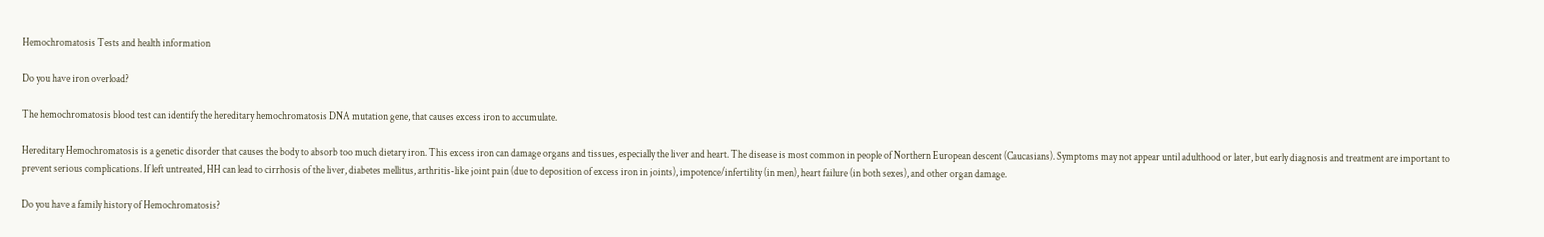Hemochromatosis Tests and health information

Do you have iron overload?

The hemochromatosis blood test can identify the hereditary hemochromatosis DNA mutation gene, that causes excess iron to accumulate.

Hereditary Hemochromatosis is a genetic disorder that causes the body to absorb too much dietary iron. This excess iron can damage organs and tissues, especially the liver and heart. The disease is most common in people of Northern European descent (Caucasians). Symptoms may not appear until adulthood or later, but early diagnosis and treatment are important to prevent serious complications. If left untreated, HH can lead to cirrhosis of the liver, diabetes mellitus, arthritis-like joint pain (due to deposition of excess iron in joints), impotence/infertility (in men), heart failure (in both sexes), and other organ damage.

Do you have a family history of Hemochromatosis?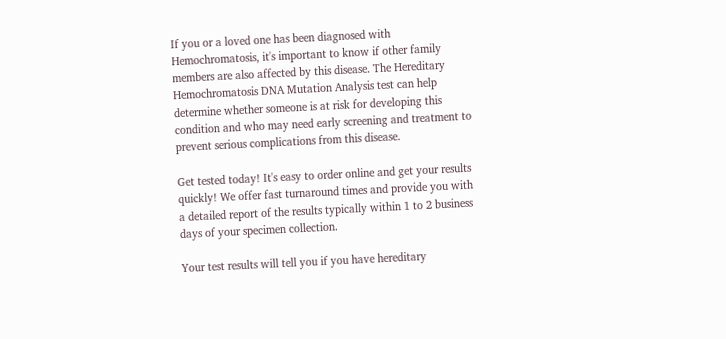If you or a loved one has been diagnosed with Hemochromatosis, it's important to know if other family members are also affected by this disease. The Hereditary Hemochromatosis DNA Mutation Analysis test can help determine whether someone is at risk for developing this condition and who may need early screening and treatment to prevent serious complications from this disease.

Get tested today! It's easy to order online and get your results quickly! We offer fast turnaround times and provide you with a detailed report of the results typically within 1 to 2 business days of your specimen collection.

Your test results will tell you if you have hereditary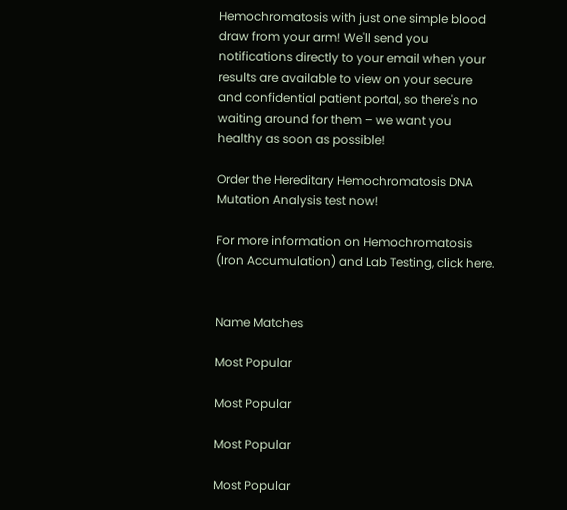Hemochromatosis with just one simple blood draw from your arm! We'll send you notifications directly to your email when your results are available to view on your secure and confidential patient portal, so there's no waiting around for them – we want you healthy as soon as possible!

Order the Hereditary Hemochromatosis DNA Mutation Analysis test now!

For more information on Hemochromatosis (Iron Accumulation) and Lab Testing, click here.


Name Matches

Most Popular

Most Popular

Most Popular

Most Popular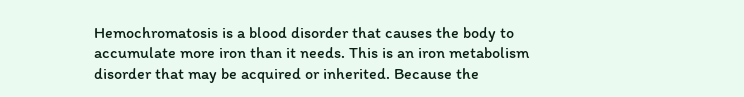Hemochromatosis is a blood disorder that causes the body to accumulate more iron than it needs. This is an iron metabolism disorder that may be acquired or inherited. Because the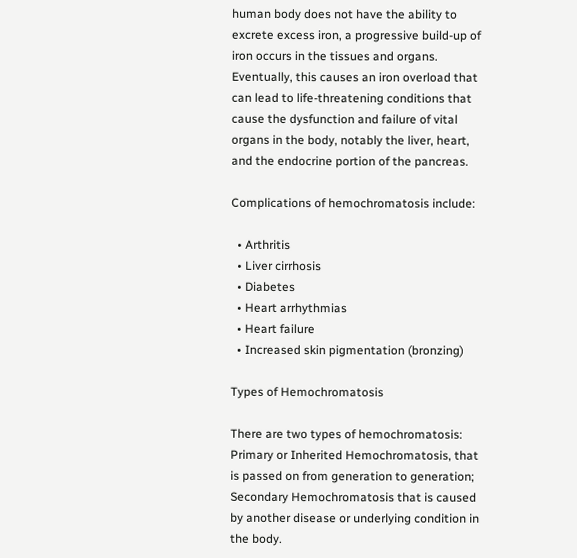human body does not have the ability to excrete excess iron, a progressive build-up of iron occurs in the tissues and organs. Eventually, this causes an iron overload that can lead to life-threatening conditions that cause the dysfunction and failure of vital organs in the body, notably the liver, heart, and the endocrine portion of the pancreas.

Complications of hemochromatosis include:

  • Arthritis
  • Liver cirrhosis
  • Diabetes
  • Heart arrhythmias
  • Heart failure
  • Increased skin pigmentation (bronzing)

Types of Hemochromatosis

There are two types of hemochromatosis: Primary or Inherited Hemochromatosis, that is passed on from generation to generation; Secondary Hemochromatosis that is caused by another disease or underlying condition in the body.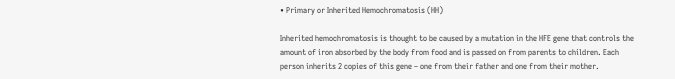• Primary or Inherited Hemochromatosis (HH)

Inherited hemochromatosis is thought to be caused by a mutation in the HFE gene that controls the amount of iron absorbed by the body from food and is passed on from parents to children. Each person inherits 2 copies of this gene – one from their father and one from their mother.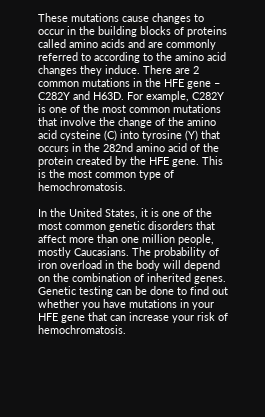These mutations cause changes to occur in the building blocks of proteins called amino acids and are commonly referred to according to the amino acid changes they induce. There are 2 common mutations in the HFE gene – C282Y and H63D. For example, C282Y is one of the most common mutations that involve the change of the amino acid cysteine (C) into tyrosine (Y) that occurs in the 282nd amino acid of the protein created by the HFE gene. This is the most common type of hemochromatosis.

In the United States, it is one of the most common genetic disorders that affect more than one million people, mostly Caucasians. The probability of iron overload in the body will depend on the combination of inherited genes. Genetic testing can be done to find out whether you have mutations in your HFE gene that can increase your risk of hemochromatosis.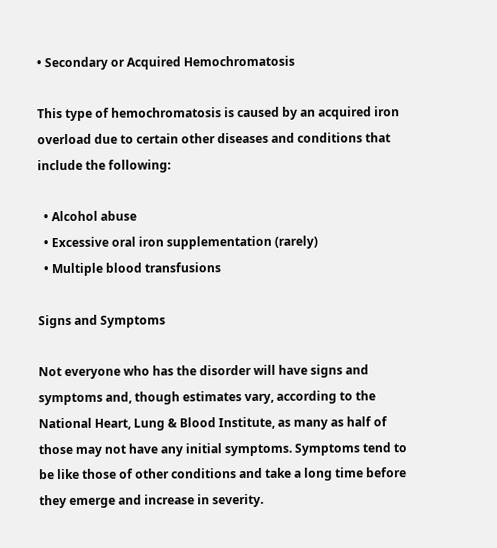• Secondary or Acquired Hemochromatosis

This type of hemochromatosis is caused by an acquired iron overload due to certain other diseases and conditions that include the following:

  • Alcohol abuse
  • Excessive oral iron supplementation (rarely)
  • Multiple blood transfusions

Signs and Symptoms

Not everyone who has the disorder will have signs and symptoms and, though estimates vary, according to the National Heart, Lung & Blood Institute, as many as half of those may not have any initial symptoms. Symptoms tend to be like those of other conditions and take a long time before they emerge and increase in severity.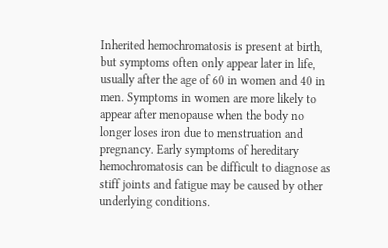Inherited hemochromatosis is present at birth, but symptoms often only appear later in life, usually after the age of 60 in women and 40 in men. Symptoms in women are more likely to appear after menopause when the body no longer loses iron due to menstruation and pregnancy. Early symptoms of hereditary hemochromatosis can be difficult to diagnose as stiff joints and fatigue may be caused by other underlying conditions.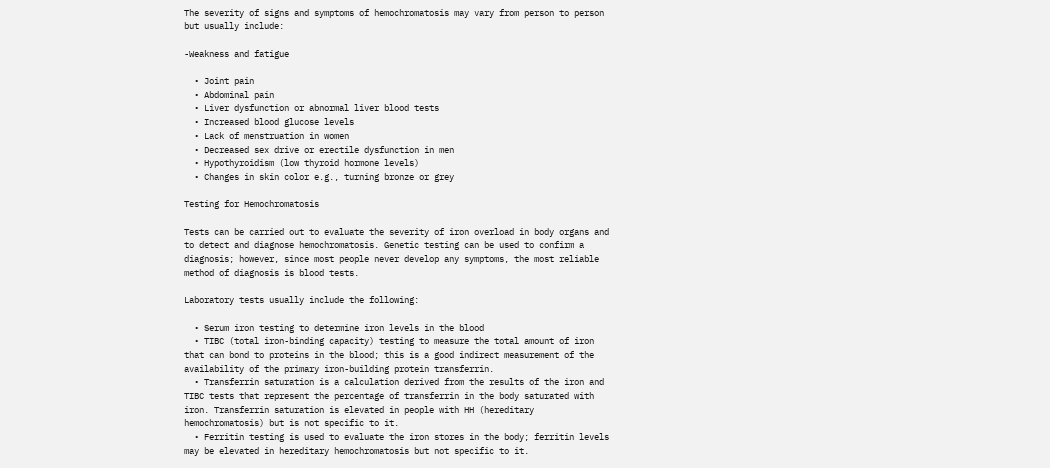The severity of signs and symptoms of hemochromatosis may vary from person to person but usually include:

-Weakness and fatigue

  • Joint pain
  • Abdominal pain
  • Liver dysfunction or abnormal liver blood tests
  • Increased blood glucose levels
  • Lack of menstruation in women
  • Decreased sex drive or erectile dysfunction in men
  • Hypothyroidism (low thyroid hormone levels)
  • Changes in skin color e.g., turning bronze or grey

Testing for Hemochromatosis

Tests can be carried out to evaluate the severity of iron overload in body organs and to detect and diagnose hemochromatosis. Genetic testing can be used to confirm a diagnosis; however, since most people never develop any symptoms, the most reliable method of diagnosis is blood tests.

Laboratory tests usually include the following:

  • Serum iron testing to determine iron levels in the blood
  • TIBC (total iron-binding capacity) testing to measure the total amount of iron that can bond to proteins in the blood; this is a good indirect measurement of the availability of the primary iron-building protein transferrin.
  • Transferrin saturation is a calculation derived from the results of the iron and TIBC tests that represent the percentage of transferrin in the body saturated with iron. Transferrin saturation is elevated in people with HH (hereditary hemochromatosis) but is not specific to it.
  • Ferritin testing is used to evaluate the iron stores in the body; ferritin levels may be elevated in hereditary hemochromatosis but not specific to it.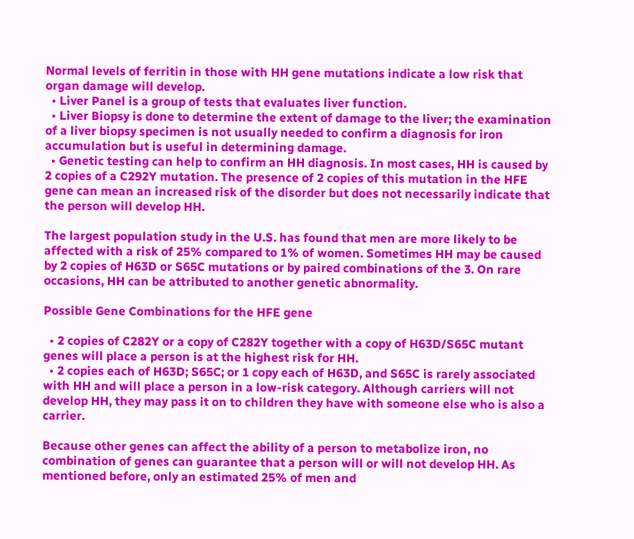Normal levels of ferritin in those with HH gene mutations indicate a low risk that organ damage will develop.
  • Liver Panel is a group of tests that evaluates liver function.
  • Liver Biopsy is done to determine the extent of damage to the liver; the examination of a liver biopsy specimen is not usually needed to confirm a diagnosis for iron accumulation but is useful in determining damage.
  • Genetic testing can help to confirm an HH diagnosis. In most cases, HH is caused by 2 copies of a C292Y mutation. The presence of 2 copies of this mutation in the HFE gene can mean an increased risk of the disorder but does not necessarily indicate that the person will develop HH.

The largest population study in the U.S. has found that men are more likely to be affected with a risk of 25% compared to 1% of women. Sometimes HH may be caused by 2 copies of H63D or S65C mutations or by paired combinations of the 3. On rare occasions, HH can be attributed to another genetic abnormality.

Possible Gene Combinations for the HFE gene

  • 2 copies of C282Y or a copy of C282Y together with a copy of H63D/S65C mutant genes will place a person is at the highest risk for HH.
  • 2 copies each of H63D; S65C; or 1 copy each of H63D, and S65C is rarely associated with HH and will place a person in a low-risk category. Although carriers will not develop HH, they may pass it on to children they have with someone else who is also a carrier.

Because other genes can affect the ability of a person to metabolize iron, no combination of genes can guarantee that a person will or will not develop HH. As mentioned before, only an estimated 25% of men and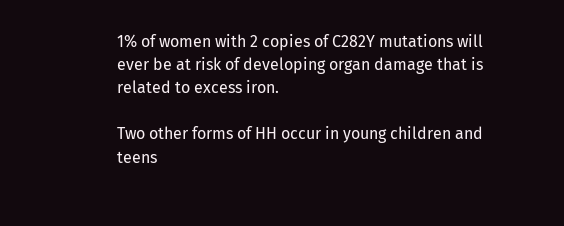1% of women with 2 copies of C282Y mutations will ever be at risk of developing organ damage that is related to excess iron.

Two other forms of HH occur in young children and teens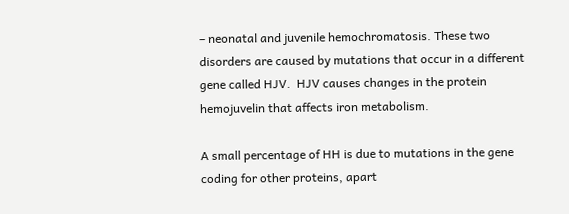– neonatal and juvenile hemochromatosis. These two disorders are caused by mutations that occur in a different gene called HJV.  HJV causes changes in the protein hemojuvelin that affects iron metabolism.

A small percentage of HH is due to mutations in the gene coding for other proteins, apart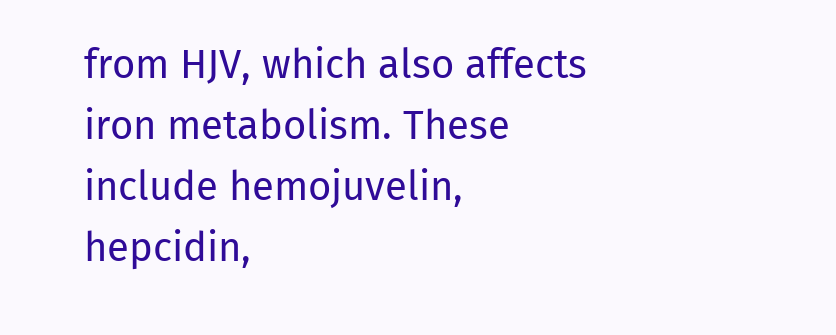from HJV, which also affects iron metabolism. These include hemojuvelin, hepcidin,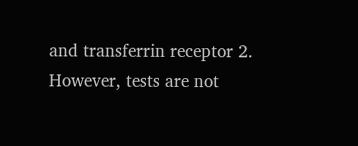and transferrin receptor 2. However, tests are not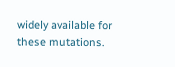widely available for these mutations.